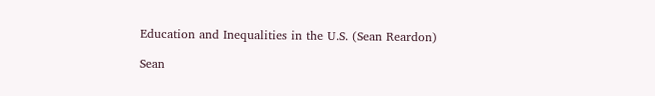Education and Inequalities in the U.S. (Sean Reardon)

Sean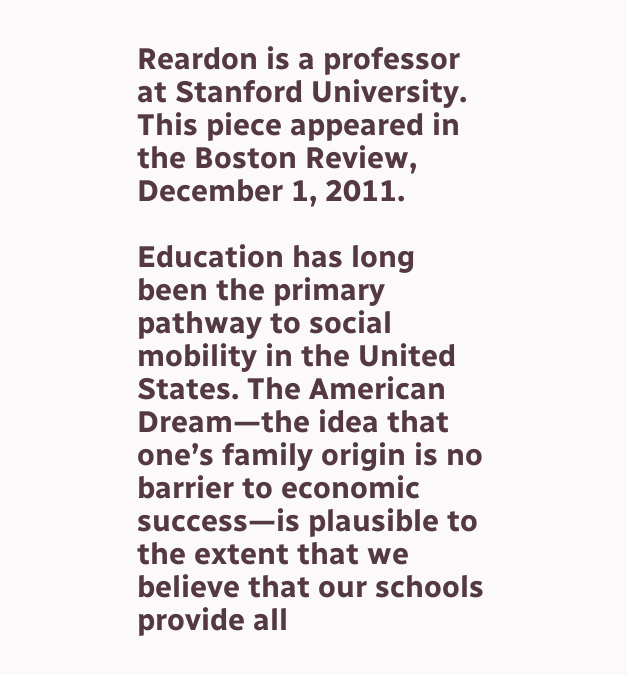Reardon is a professor at Stanford University. This piece appeared in the Boston Review, December 1, 2011.

Education has long been the primary pathway to social mobility in the United States. The American Dream—the idea that one’s family origin is no barrier to economic success—is plausible to the extent that we believe that our schools provide all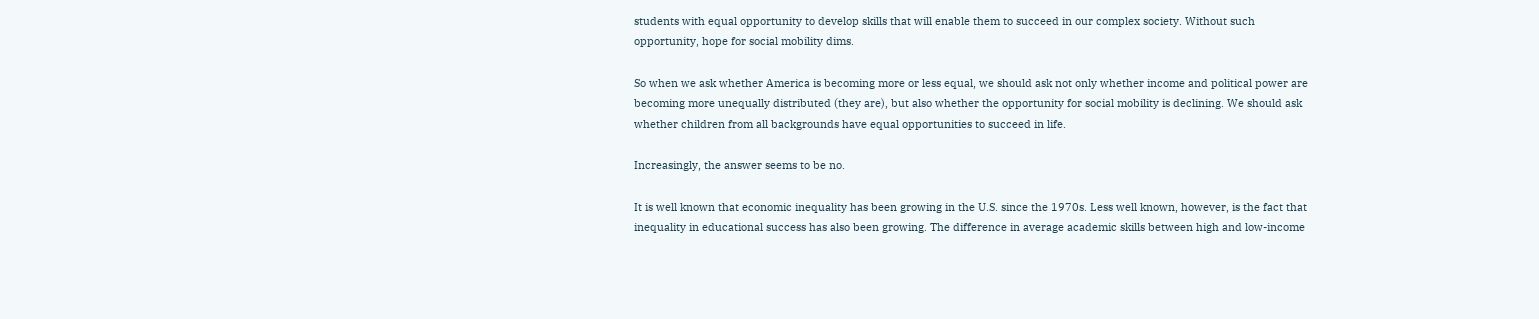students with equal opportunity to develop skills that will enable them to succeed in our complex society. Without such opportunity, hope for social mobility dims.

So when we ask whether America is becoming more or less equal, we should ask not only whether income and political power are becoming more unequally distributed (they are), but also whether the opportunity for social mobility is declining. We should ask whether children from all backgrounds have equal opportunities to succeed in life.

Increasingly, the answer seems to be no.

It is well known that economic inequality has been growing in the U.S. since the 1970s. Less well known, however, is the fact that inequality in educational success has also been growing. The difference in average academic skills between high and low-income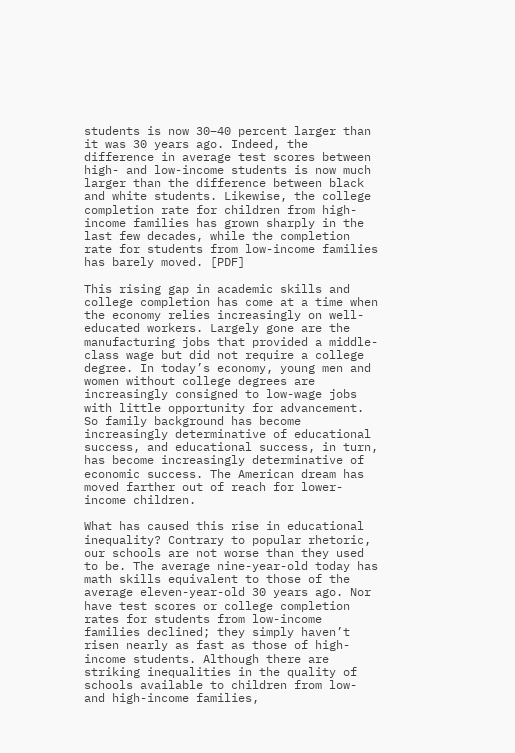students is now 30–40 percent larger than it was 30 years ago. Indeed, the difference in average test scores between high- and low-income students is now much larger than the difference between black and white students. Likewise, the college completion rate for children from high-income families has grown sharply in the last few decades, while the completion rate for students from low-income families has barely moved. [PDF]

This rising gap in academic skills and college completion has come at a time when the economy relies increasingly on well-educated workers. Largely gone are the manufacturing jobs that provided a middle-class wage but did not require a college degree. In today’s economy, young men and women without college degrees are increasingly consigned to low-wage jobs with little opportunity for advancement. So family background has become increasingly determinative of educational success, and educational success, in turn, has become increasingly determinative of economic success. The American dream has moved farther out of reach for lower-income children.

What has caused this rise in educational inequality? Contrary to popular rhetoric, our schools are not worse than they used to be. The average nine-year-old today has math skills equivalent to those of the average eleven-year-old 30 years ago. Nor have test scores or college completion rates for students from low-income families declined; they simply haven’t risen nearly as fast as those of high-income students. Although there are striking inequalities in the quality of schools available to children from low- and high-income families,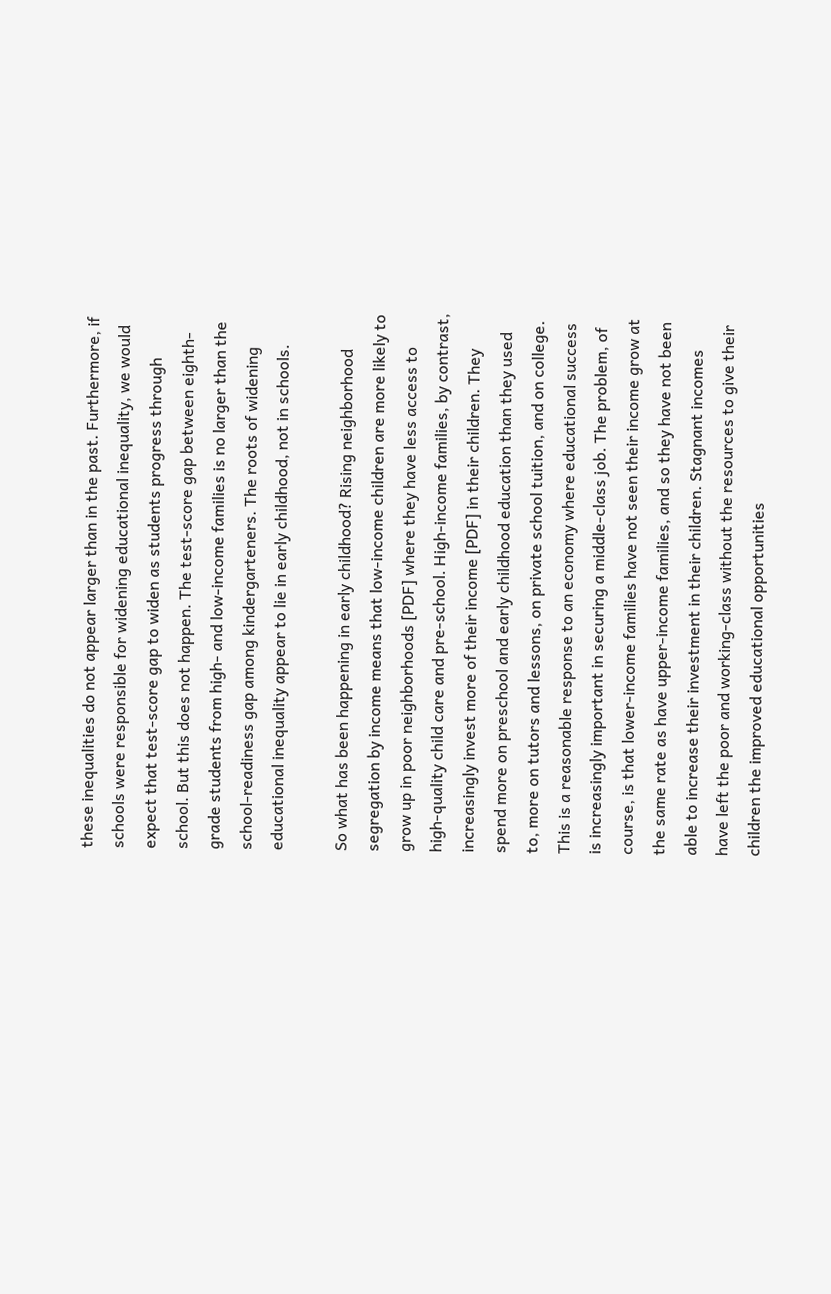these inequalities do not appear larger than in the past. Furthermore, if schools were responsible for widening educational inequality, we would expect that test-score gap to widen as students progress through school. But this does not happen. The test-score gap between eighth-grade students from high- and low-income families is no larger than the school-readiness gap among kindergarteners. The roots of widening educational inequality appear to lie in early childhood, not in schools.

So what has been happening in early childhood? Rising neighborhood segregation by income means that low-income children are more likely to grow up in poor neighborhoods [PDF] where they have less access to high-quality child care and pre-school. High-income families, by contrast, increasingly invest more of their income [PDF] in their children. They spend more on preschool and early childhood education than they used to, more on tutors and lessons, on private school tuition, and on college. This is a reasonable response to an economy where educational success is increasingly important in securing a middle-class job. The problem, of course, is that lower-income families have not seen their income grow at the same rate as have upper-income families, and so they have not been able to increase their investment in their children. Stagnant incomes have left the poor and working-class without the resources to give their children the improved educational opportunities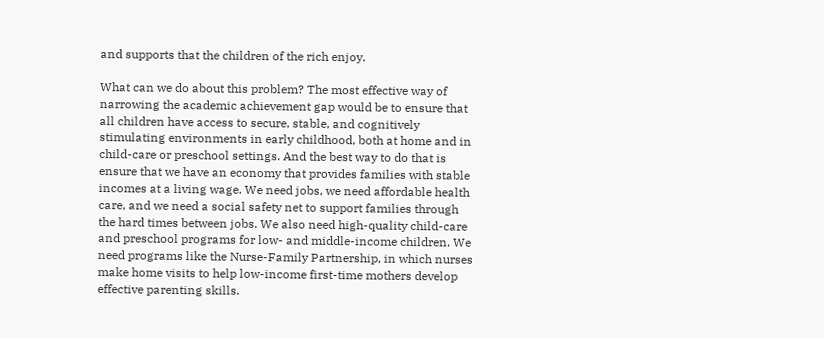and supports that the children of the rich enjoy.

What can we do about this problem? The most effective way of narrowing the academic achievement gap would be to ensure that all children have access to secure, stable, and cognitively stimulating environments in early childhood, both at home and in child-care or preschool settings. And the best way to do that is ensure that we have an economy that provides families with stable incomes at a living wage. We need jobs, we need affordable health care, and we need a social safety net to support families through the hard times between jobs. We also need high-quality child-care and preschool programs for low- and middle-income children. We need programs like the Nurse-Family Partnership, in which nurses make home visits to help low-income first-time mothers develop effective parenting skills.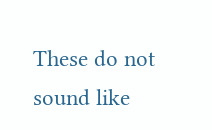These do not sound like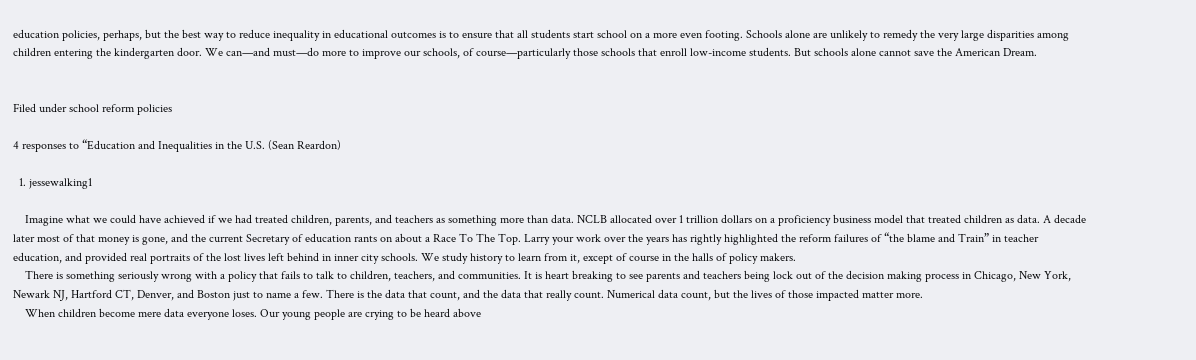education policies, perhaps, but the best way to reduce inequality in educational outcomes is to ensure that all students start school on a more even footing. Schools alone are unlikely to remedy the very large disparities among children entering the kindergarten door. We can—and must—do more to improve our schools, of course—particularly those schools that enroll low-income students. But schools alone cannot save the American Dream.


Filed under school reform policies

4 responses to “Education and Inequalities in the U.S. (Sean Reardon)

  1. jessewalking1

    Imagine what we could have achieved if we had treated children, parents, and teachers as something more than data. NCLB allocated over 1 trillion dollars on a proficiency business model that treated children as data. A decade later most of that money is gone, and the current Secretary of education rants on about a Race To The Top. Larry your work over the years has rightly highlighted the reform failures of “the blame and Train” in teacher education, and provided real portraits of the lost lives left behind in inner city schools. We study history to learn from it, except of course in the halls of policy makers.
    There is something seriously wrong with a policy that fails to talk to children, teachers, and communities. It is heart breaking to see parents and teachers being lock out of the decision making process in Chicago, New York, Newark NJ, Hartford CT, Denver, and Boston just to name a few. There is the data that count, and the data that really count. Numerical data count, but the lives of those impacted matter more.
    When children become mere data everyone loses. Our young people are crying to be heard above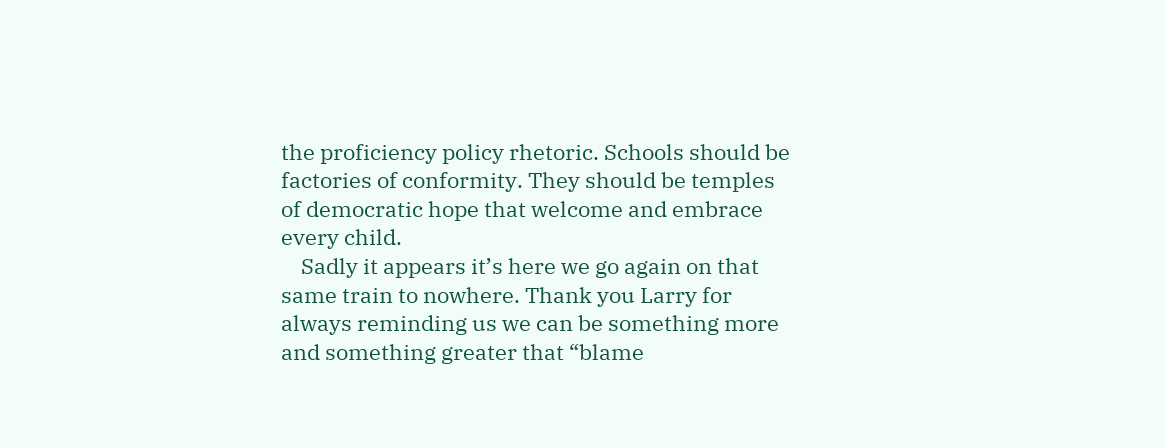the proficiency policy rhetoric. Schools should be factories of conformity. They should be temples of democratic hope that welcome and embrace every child.
    Sadly it appears it’s here we go again on that same train to nowhere. Thank you Larry for always reminding us we can be something more and something greater that “blame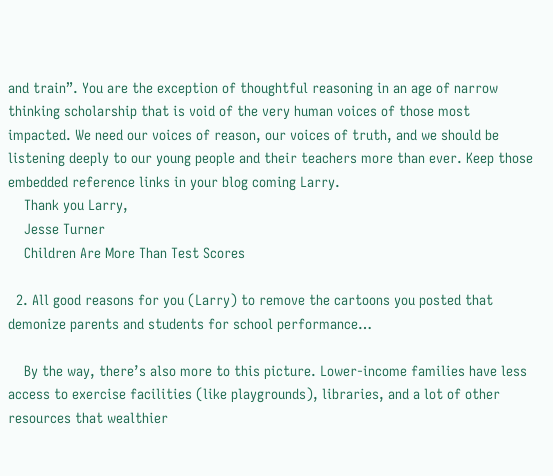and train”. You are the exception of thoughtful reasoning in an age of narrow thinking scholarship that is void of the very human voices of those most impacted. We need our voices of reason, our voices of truth, and we should be listening deeply to our young people and their teachers more than ever. Keep those embedded reference links in your blog coming Larry.
    Thank you Larry,
    Jesse Turner
    Children Are More Than Test Scores

  2. All good reasons for you (Larry) to remove the cartoons you posted that demonize parents and students for school performance…

    By the way, there’s also more to this picture. Lower-income families have less access to exercise facilities (like playgrounds), libraries, and a lot of other resources that wealthier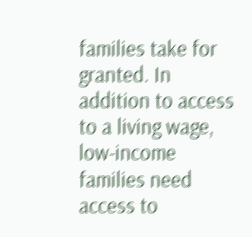families take for granted. In addition to access to a living wage, low-income families need access to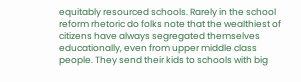equitably resourced schools. Rarely in the school reform rhetoric do folks note that the wealthiest of citizens have always segregated themselves educationally, even from upper middle class people. They send their kids to schools with big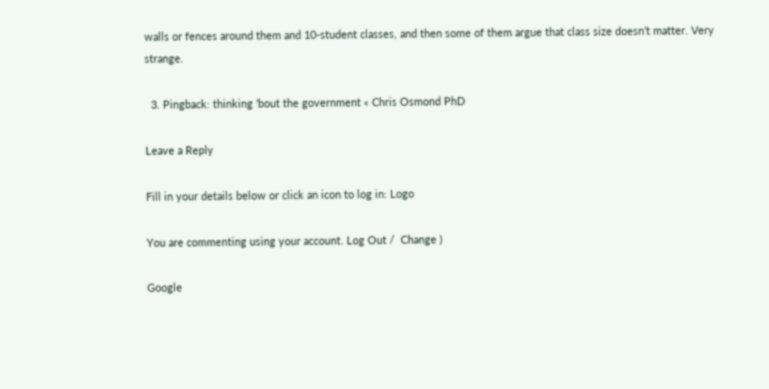walls or fences around them and 10-student classes, and then some of them argue that class size doesn’t matter. Very strange.

  3. Pingback: thinking ’bout the government « Chris Osmond PhD

Leave a Reply

Fill in your details below or click an icon to log in: Logo

You are commenting using your account. Log Out /  Change )

Google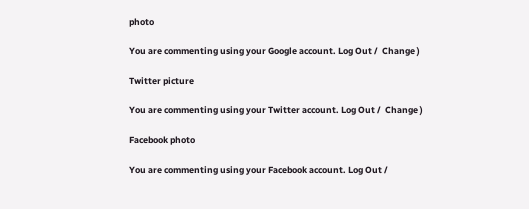photo

You are commenting using your Google account. Log Out /  Change )

Twitter picture

You are commenting using your Twitter account. Log Out /  Change )

Facebook photo

You are commenting using your Facebook account. Log Out /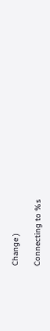Change )

Connecting to %s